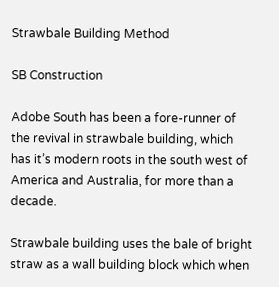Strawbale Building Method

SB Construction

Adobe South has been a fore-runner of the revival in strawbale building, which has it’s modern roots in the south west of America and Australia, for more than a decade.

Strawbale building uses the bale of bright straw as a wall building block which when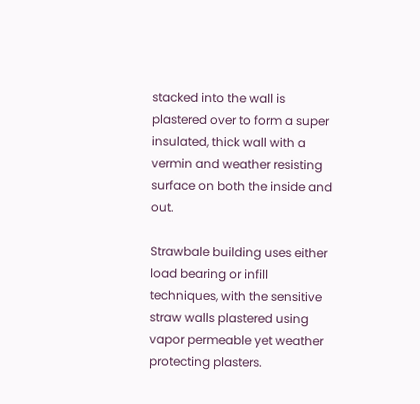stacked into the wall is plastered over to form a super insulated, thick wall with a vermin and weather resisting surface on both the inside and out.

Strawbale building uses either load bearing or infill techniques, with the sensitive straw walls plastered using vapor permeable yet weather protecting plasters.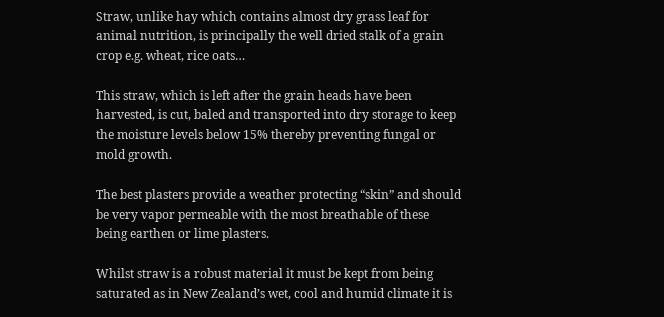Straw, unlike hay which contains almost dry grass leaf for animal nutrition, is principally the well dried stalk of a grain crop e.g. wheat, rice oats…

This straw, which is left after the grain heads have been harvested, is cut, baled and transported into dry storage to keep the moisture levels below 15% thereby preventing fungal or mold growth.

The best plasters provide a weather protecting “skin” and should be very vapor permeable with the most breathable of these being earthen or lime plasters.

Whilst straw is a robust material it must be kept from being saturated as in New Zealand’s wet, cool and humid climate it is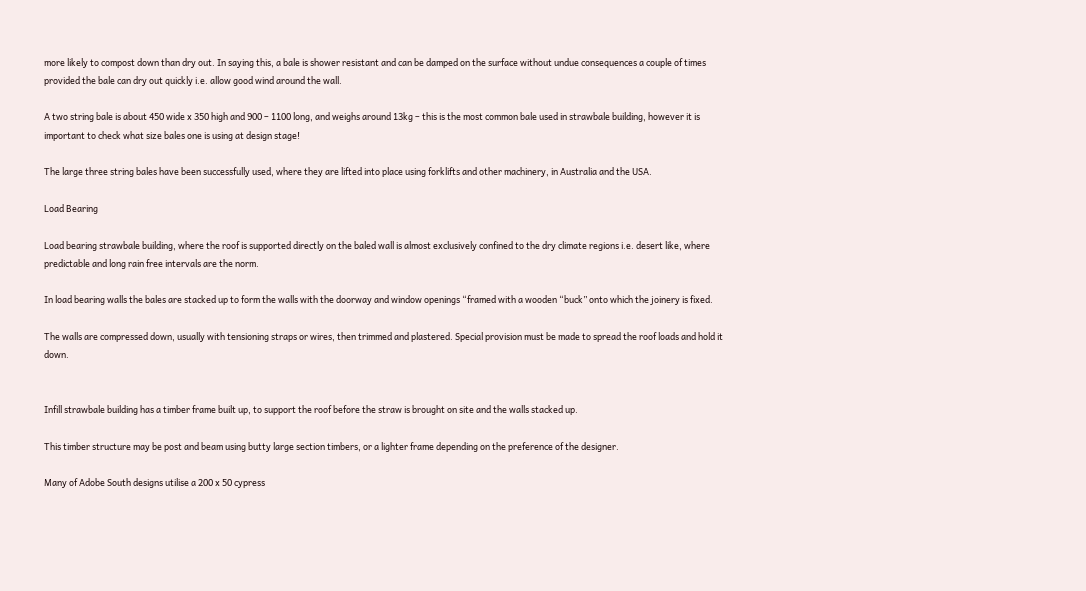more likely to compost down than dry out. In saying this, a bale is shower resistant and can be damped on the surface without undue consequences a couple of times provided the bale can dry out quickly i.e. allow good wind around the wall.

A two string bale is about 450 wide x 350 high and 900 – 1100 long, and weighs around 13kg – this is the most common bale used in strawbale building, however it is important to check what size bales one is using at design stage!

The large three string bales have been successfully used, where they are lifted into place using forklifts and other machinery, in Australia and the USA.

Load Bearing

Load bearing strawbale building, where the roof is supported directly on the baled wall is almost exclusively confined to the dry climate regions i.e. desert like, where predictable and long rain free intervals are the norm.

In load bearing walls the bales are stacked up to form the walls with the doorway and window openings “framed with a wooden “buck” onto which the joinery is fixed.

The walls are compressed down, usually with tensioning straps or wires, then trimmed and plastered. Special provision must be made to spread the roof loads and hold it down.


Infill strawbale building has a timber frame built up, to support the roof before the straw is brought on site and the walls stacked up.

This timber structure may be post and beam using butty large section timbers, or a lighter frame depending on the preference of the designer.

Many of Adobe South designs utilise a 200 x 50 cypress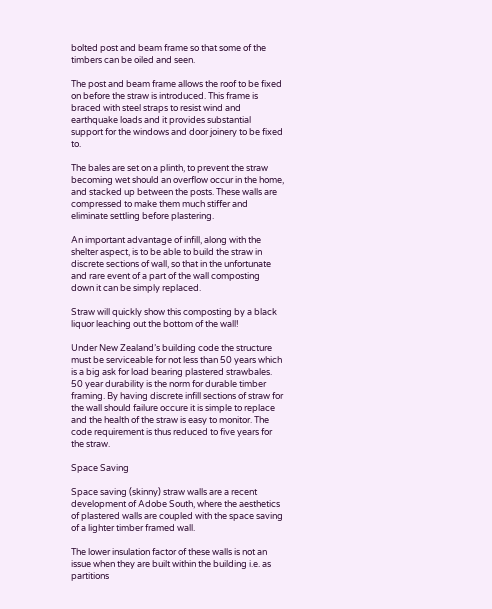bolted post and beam frame so that some of the timbers can be oiled and seen.

The post and beam frame allows the roof to be fixed on before the straw is introduced. This frame is braced with steel straps to resist wind and earthquake loads and it provides substantial support for the windows and door joinery to be fixed to.

The bales are set on a plinth, to prevent the straw becoming wet should an overflow occur in the home, and stacked up between the posts. These walls are compressed to make them much stiffer and eliminate settling before plastering.

An important advantage of infill, along with the shelter aspect, is to be able to build the straw in discrete sections of wall, so that in the unfortunate and rare event of a part of the wall composting down it can be simply replaced.

Straw will quickly show this composting by a black liquor leaching out the bottom of the wall!

Under New Zealand’s building code the structure must be serviceable for not less than 50 years which is a big ask for load bearing plastered strawbales. 50 year durability is the norm for durable timber framing. By having discrete infill sections of straw for the wall should failure occure it is simple to replace and the health of the straw is easy to monitor. The code requirement is thus reduced to five years for the straw.

Space Saving

Space saving (skinny) straw walls are a recent development of Adobe South, where the aesthetics of plastered walls are coupled with the space saving of a lighter timber framed wall.

The lower insulation factor of these walls is not an issue when they are built within the building i.e. as partitions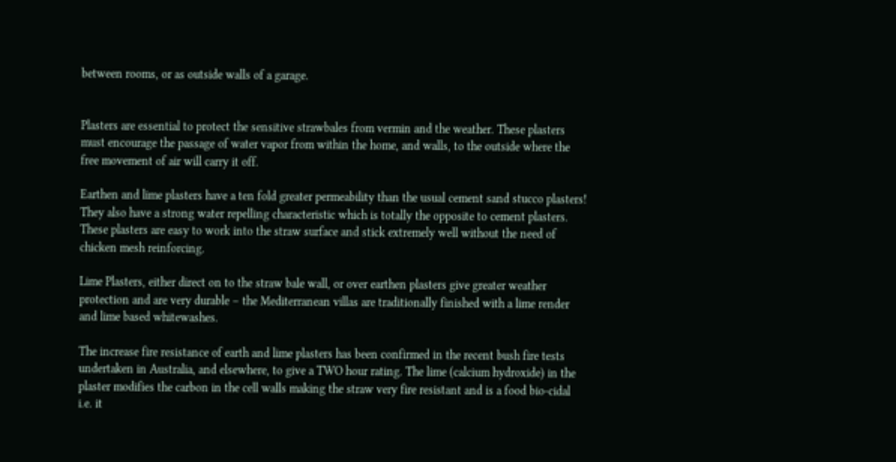between rooms, or as outside walls of a garage.


Plasters are essential to protect the sensitive strawbales from vermin and the weather. These plasters must encourage the passage of water vapor from within the home, and walls, to the outside where the free movement of air will carry it off.

Earthen and lime plasters have a ten fold greater permeability than the usual cement sand stucco plasters! They also have a strong water repelling characteristic which is totally the opposite to cement plasters. These plasters are easy to work into the straw surface and stick extremely well without the need of chicken mesh reinforcing.

Lime Plasters, either direct on to the straw bale wall, or over earthen plasters give greater weather protection and are very durable – the Mediterranean villas are traditionally finished with a lime render and lime based whitewashes.

The increase fire resistance of earth and lime plasters has been confirmed in the recent bush fire tests undertaken in Australia, and elsewhere, to give a TWO hour rating. The lime (calcium hydroxide) in the plaster modifies the carbon in the cell walls making the straw very fire resistant and is a food bio-cidal i.e. it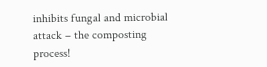inhibits fungal and microbial attack – the composting process!